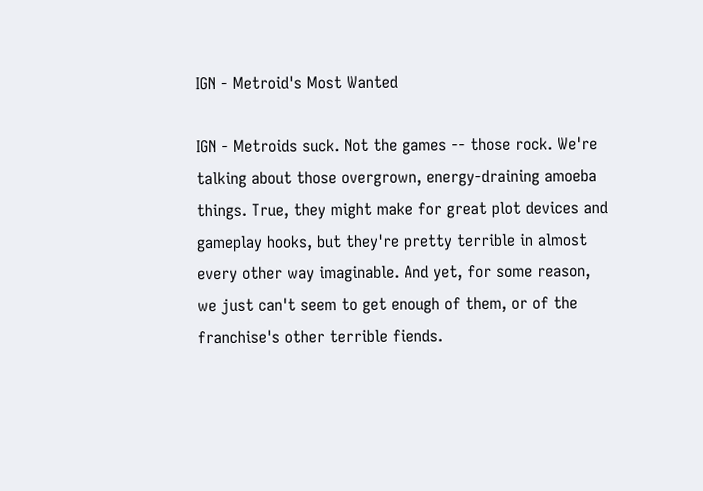IGN - Metroid's Most Wanted

IGN - Metroids suck. Not the games -- those rock. We're talking about those overgrown, energy-draining amoeba things. True, they might make for great plot devices and gameplay hooks, but they're pretty terrible in almost every other way imaginable. And yet, for some reason, we just can't seem to get enough of them, or of the franchise's other terrible fiends.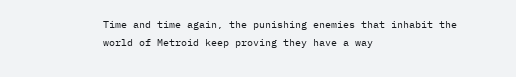Time and time again, the punishing enemies that inhabit the world of Metroid keep proving they have a way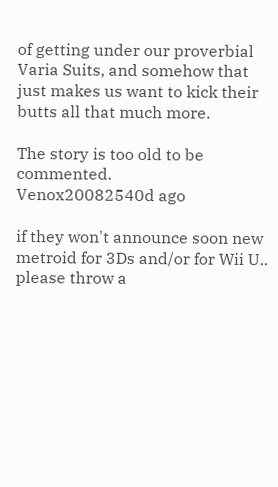of getting under our proverbial Varia Suits, and somehow that just makes us want to kick their butts all that much more.

The story is too old to be commented.
Venox20082540d ago

if they won't announce soon new metroid for 3Ds and/or for Wii U.. please throw a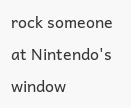rock someone at Nintendo's window